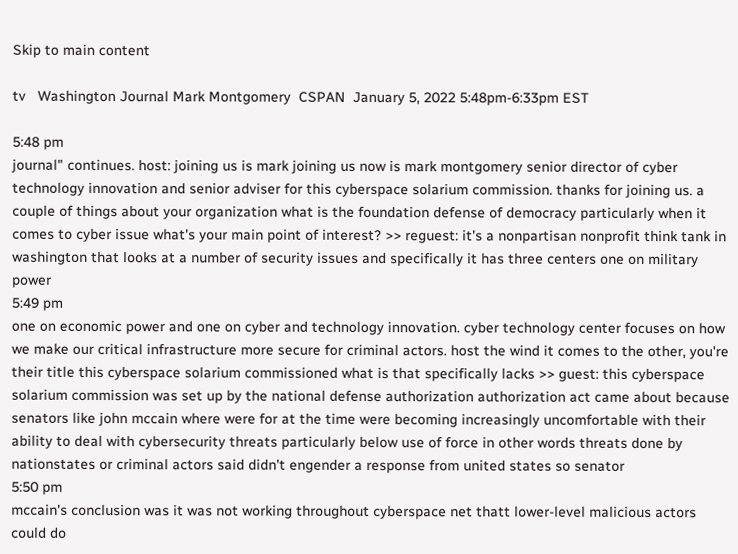Skip to main content

tv   Washington Journal Mark Montgomery  CSPAN  January 5, 2022 5:48pm-6:33pm EST

5:48 pm
journal" continues. host: joining us is mark joining us now is mark montgomery senior director of cyber technology innovation and senior adviser for this cyberspace solarium commission. thanks for joining us. a couple of things about your organization what is the foundation defense of democracy particularly when it comes to cyber issue what's your main point of interest? >> reguest: it's a nonpartisan nonprofit think tank in washington that looks at a number of security issues and specifically it has three centers one on military power
5:49 pm
one on economic power and one on cyber and technology innovation. cyber technology center focuses on how we make our critical infrastructure more secure for criminal actors. host the wind it comes to the other, you're their title this cyberspace solarium commissioned what is that specifically lacks >> guest: this cyberspace solarium commission was set up by the national defense authorization authorization act came about because senators like john mccain where were for at the time were becoming increasingly uncomfortable with their ability to deal with cybersecurity threats particularly below use of force in other words threats done by nationstates or criminal actors said didn't engender a response from united states so senator
5:50 pm
mccain's conclusion was it was not working throughout cyberspace net thatt lower-level malicious actors could do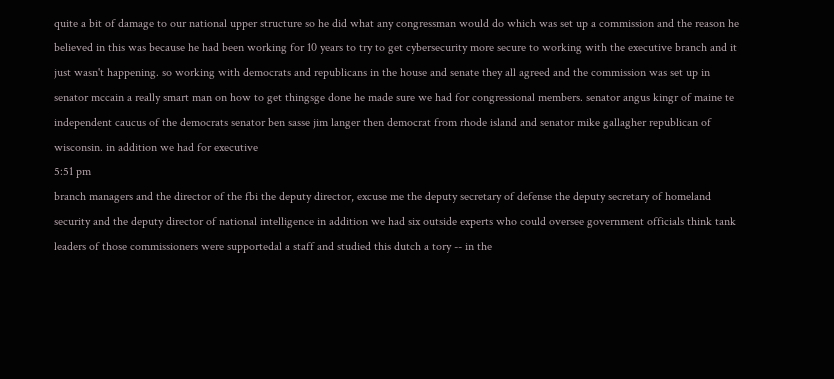quite a bit of damage to our national upper structure so he did what any congressman would do which was set up a commission and the reason he believed in this was because he had been working for 10 years to try to get cybersecurity more secure to working with the executive branch and it just wasn't happening. so working with democrats and republicans in the house and senate they all agreed and the commission was set up in senator mccain a really smart man on how to get thingsge done he made sure we had for congressional members. senator angus kingr of maine te independent caucus of the democrats senator ben sasse jim langer then democrat from rhode island and senator mike gallagher republican of wisconsin. in addition we had for executive
5:51 pm
branch managers and the director of the fbi the deputy director, excuse me the deputy secretary of defense the deputy secretary of homeland security and the deputy director of national intelligence in addition we had six outside experts who could oversee government officials think tank leaders of those commissioners were supportedal a staff and studied this dutch a tory -- in the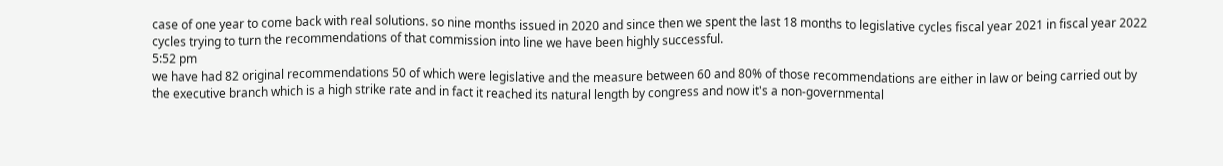case of one year to come back with real solutions. so nine months issued in 2020 and since then we spent the last 18 months to legislative cycles fiscal year 2021 in fiscal year 2022 cycles trying to turn the recommendations of that commission into line we have been highly successful.
5:52 pm
we have had 82 original recommendations 50 of which were legislative and the measure between 60 and 80% of those recommendations are either in law or being carried out by the executive branch which is a high strike rate and in fact it reached its natural length by congress and now it's a non-governmental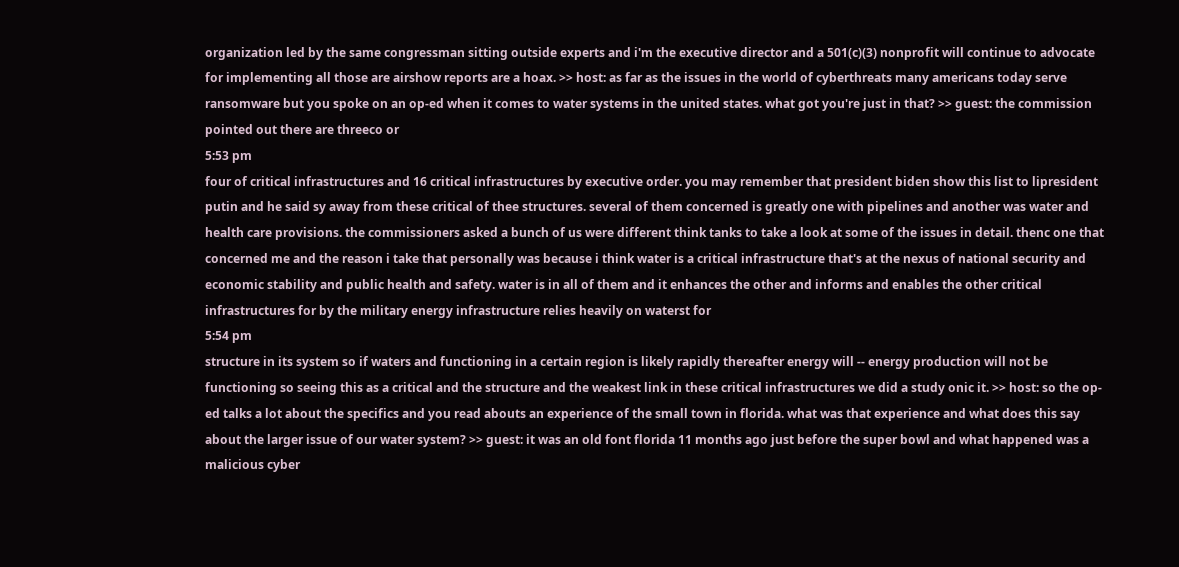organization led by the same congressman sitting outside experts and i'm the executive director and a 501(c)(3) nonprofit will continue to advocate for implementing all those are airshow reports are a hoax. >> host: as far as the issues in the world of cyberthreats many americans today serve ransomware but you spoke on an op-ed when it comes to water systems in the united states. what got you're just in that? >> guest: the commission pointed out there are threeco or
5:53 pm
four of critical infrastructures and 16 critical infrastructures by executive order. you may remember that president biden show this list to lipresident putin and he said sy away from these critical of thee structures. several of them concerned is greatly one with pipelines and another was water and health care provisions. the commissioners asked a bunch of us were different think tanks to take a look at some of the issues in detail. thenc one that concerned me and the reason i take that personally was because i think water is a critical infrastructure that's at the nexus of national security and economic stability and public health and safety. water is in all of them and it enhances the other and informs and enables the other critical infrastructures for by the military energy infrastructure relies heavily on waterst for
5:54 pm
structure in its system so if waters and functioning in a certain region is likely rapidly thereafter energy will -- energy production will not be functioning so seeing this as a critical and the structure and the weakest link in these critical infrastructures we did a study onic it. >> host: so the op-ed talks a lot about the specifics and you read abouts an experience of the small town in florida. what was that experience and what does this say about the larger issue of our water system? >> guest: it was an old font florida 11 months ago just before the super bowl and what happened was a malicious cyber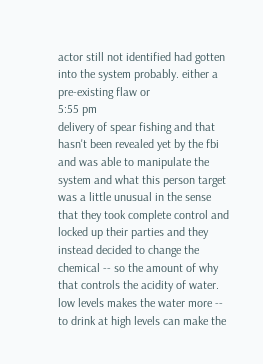actor still not identified had gotten into the system probably. either a pre-existing flaw or
5:55 pm
delivery of spear fishing and that hasn't been revealed yet by the fbi and was able to manipulate the system and what this person target was a little unusual in the sense that they took complete control and locked up their parties and they instead decided to change the chemical -- so the amount of why that controls the acidity of water. low levels makes the water more -- to drink at high levels can make the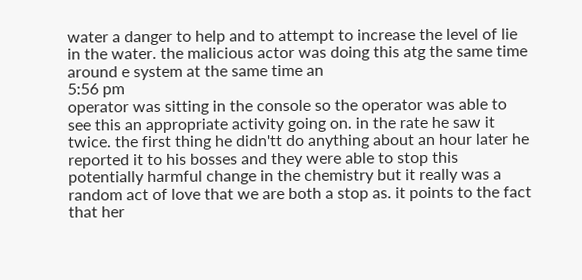water a danger to help and to attempt to increase the level of lie in the water. the malicious actor was doing this atg the same time around e system at the same time an
5:56 pm
operator was sitting in the console so the operator was able to see this an appropriate activity going on. in the rate he saw it twice. the first thing he didn'tt do anything about an hour later he reported it to his bosses and they were able to stop this potentially harmful change in the chemistry but it really was a random act of love that we are both a stop as. it points to the fact that her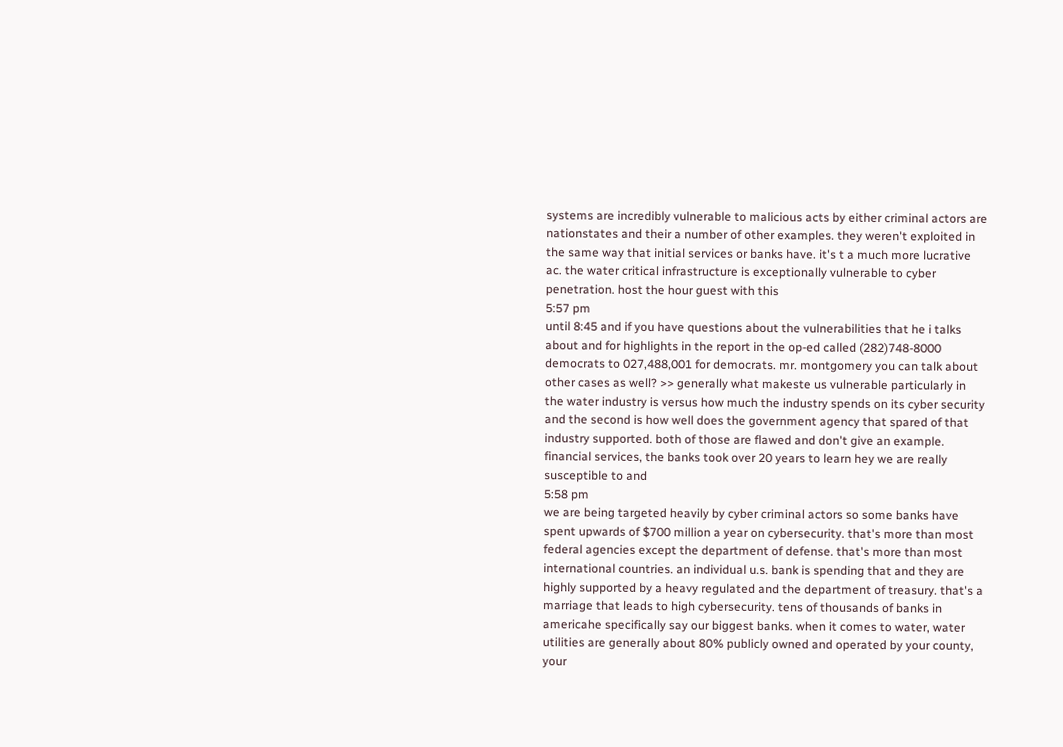systems are incredibly vulnerable to malicious acts by either criminal actors are nationstates and their a number of other examples. they weren't exploited in the same way that initial services or banks have. it's t a much more lucrative ac. the water critical infrastructure is exceptionally vulnerable to cyber penetration. host the hour guest with this
5:57 pm
until 8:45 and if you have questions about the vulnerabilities that he i talks about and for highlights in the report in the op-ed called (282)748-8000 democrats to 027,488,001 for democrats. mr. montgomery you can talk about other cases as well? >> generally what makeste us vulnerable particularly in the water industry is versus how much the industry spends on its cyber security and the second is how well does the government agency that spared of that industry supported. both of those are flawed and don't give an example. financial services, the banks took over 20 years to learn hey we are really susceptible to and
5:58 pm
we are being targeted heavily by cyber criminal actors so some banks have spent upwards of $700 million a year on cybersecurity. that's more than most federal agencies except the department of defense. that's more than most international countries. an individual u.s. bank is spending that and they are highly supported by a heavy regulated and the department of treasury. that's a marriage that leads to high cybersecurity. tens of thousands of banks in americahe specifically say our biggest banks. when it comes to water, water utilities are generally about 80% publicly owned and operated by your county, your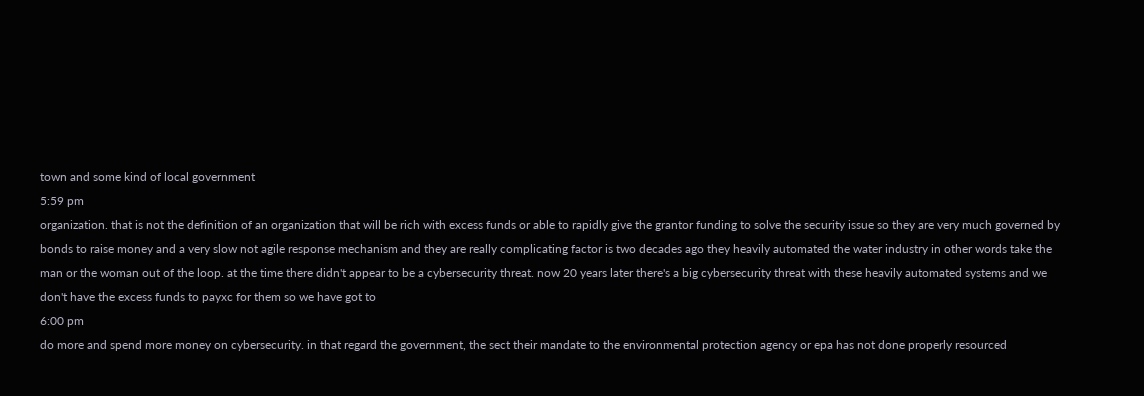town and some kind of local government
5:59 pm
organization. that is not the definition of an organization that will be rich with excess funds or able to rapidly give the grantor funding to solve the security issue so they are very much governed by bonds to raise money and a very slow not agile response mechanism and they are really complicating factor is two decades ago they heavily automated the water industry in other words take the man or the woman out of the loop. at the time there didn't appear to be a cybersecurity threat. now 20 years later there's a big cybersecurity threat with these heavily automated systems and we don't have the excess funds to payxc for them so we have got to
6:00 pm
do more and spend more money on cybersecurity. in that regard the government, the sect their mandate to the environmental protection agency or epa has not done properly resourced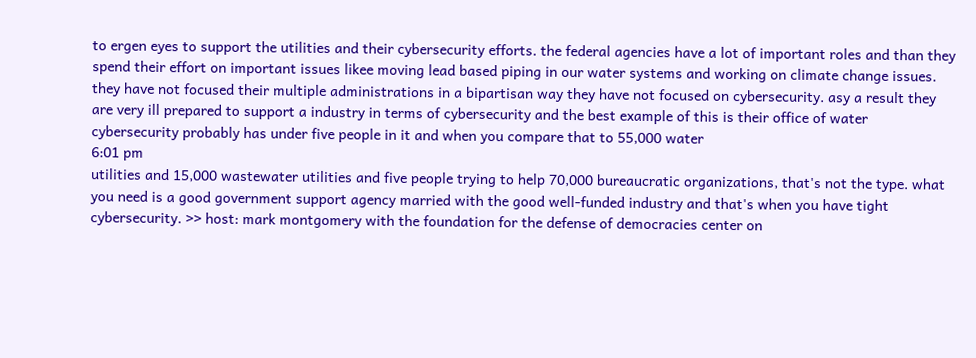to ergen eyes to support the utilities and their cybersecurity efforts. the federal agencies have a lot of important roles and than they spend their effort on important issues likee moving lead based piping in our water systems and working on climate change issues. they have not focused their multiple administrations in a bipartisan way they have not focused on cybersecurity. asy a result they are very ill prepared to support a industry in terms of cybersecurity and the best example of this is their office of water cybersecurity probably has under five people in it and when you compare that to 55,000 water
6:01 pm
utilities and 15,000 wastewater utilities and five people trying to help 70,000 bureaucratic organizations, that's not the type. what you need is a good government support agency married with the good well-funded industry and that's when you have tight cybersecurity. >> host: mark montgomery with the foundation for the defense of democracies center on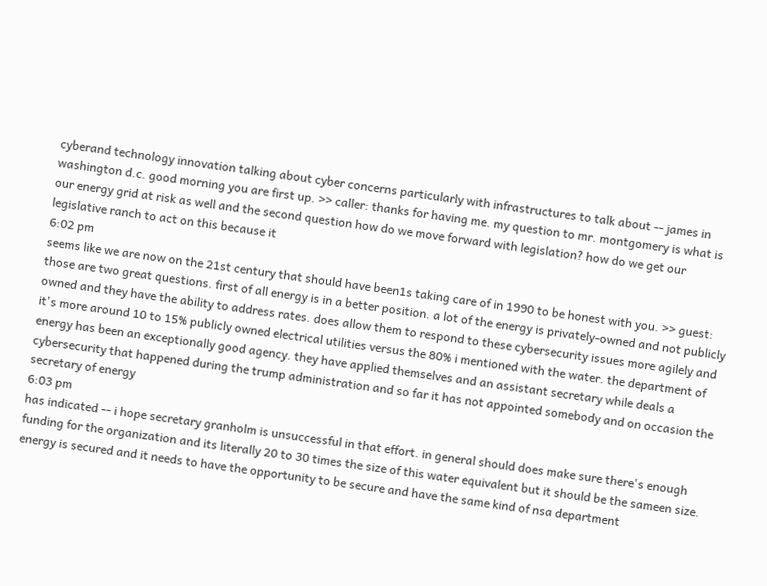cyberand technology innovation talking about cyber concerns particularly with infrastructures to talk about -- james in washington d.c. good morning you are first up. >> caller: thanks for having me. my question to mr. montgomery is what is our energy grid at risk as well and the second question how do we move forward with legislation? how do we get our legislative ranch to act on this because it
6:02 pm
seems like we are now on the 21st century that should have been1s taking care of in 1990 to be honest with you. >> guest: those are two great questions. first of all energy is in a better position. a lot of the energy is privately-owned and not publicly owned and they have the ability to address rates. does allow them to respond to these cybersecurity issues more agilely and it's more around 10 to 15% publicly owned electrical utilities versus the 80% i mentioned with the water. the department of energy has been an exceptionally good agency. they have applied themselves and an assistant secretary while deals a cybersecurity that happened during the trump administration and so far it has not appointed somebody and on occasion the secretary of energy
6:03 pm
has indicated -- i hope secretary granholm is unsuccessful in that effort. in general should does make sure there's enough funding for the organization and its literally 20 to 30 times the size of this water equivalent but it should be the sameen size. energy is secured and it needs to have the opportunity to be secure and have the same kind of nsa department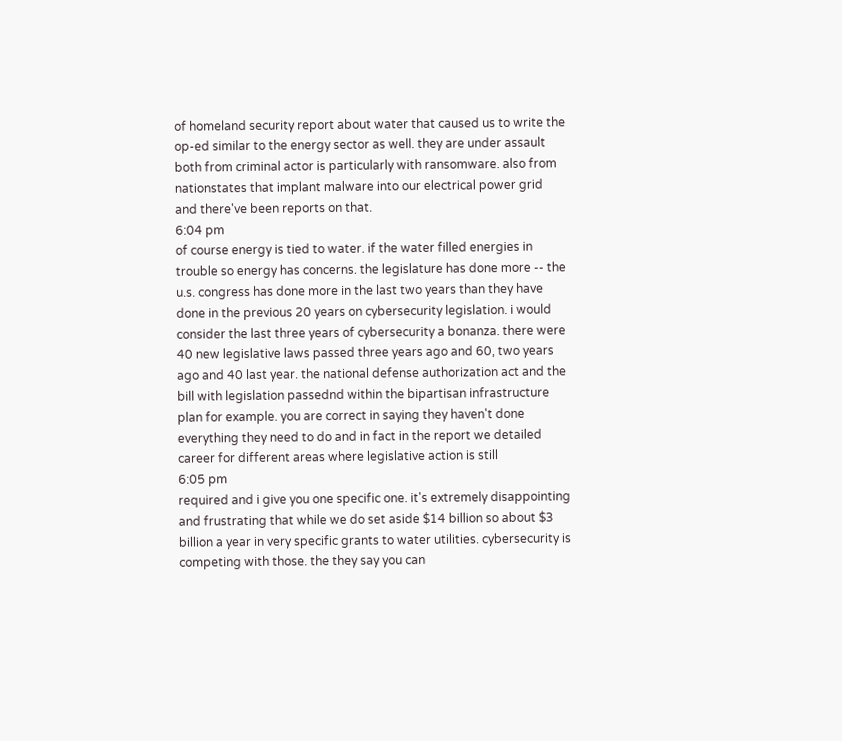of homeland security report about water that caused us to write the op-ed similar to the energy sector as well. they are under assault both from criminal actor is particularly with ransomware. also from nationstates that implant malware into our electrical power grid and there've been reports on that.
6:04 pm
of course energy is tied to water. if the water filled energies in trouble so energy has concerns. the legislature has done more -- the u.s. congress has done more in the last two years than they have done in the previous 20 years on cybersecurity legislation. i would consider the last three years of cybersecurity a bonanza. there were 40 new legislative laws passed three years ago and 60, two years ago and 40 last year. the national defense authorization act and the bill with legislation passednd within the bipartisan infrastructure plan for example. you are correct in saying they haven't done everything they need to do and in fact in the report we detailed career for different areas where legislative action is still
6:05 pm
required and i give you one specific one. it's extremely disappointing and frustrating that while we do set aside $14 billion so about $3 billion a year in very specific grants to water utilities. cybersecurity is competing with those. the they say you can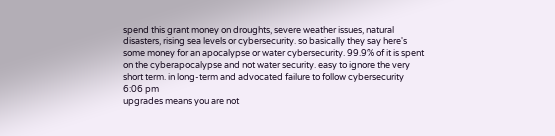spend this grant money on droughts, severe weather issues, natural disasters, rising sea levels or cybersecurity. so basically they say here's some money for an apocalypse or water cybersecurity. 99.9% of it is spent on the cyberapocalypse and not water security. easy to ignore the very short term. in long-term and advocated failure to follow cybersecurity
6:06 pm
upgrades means you are not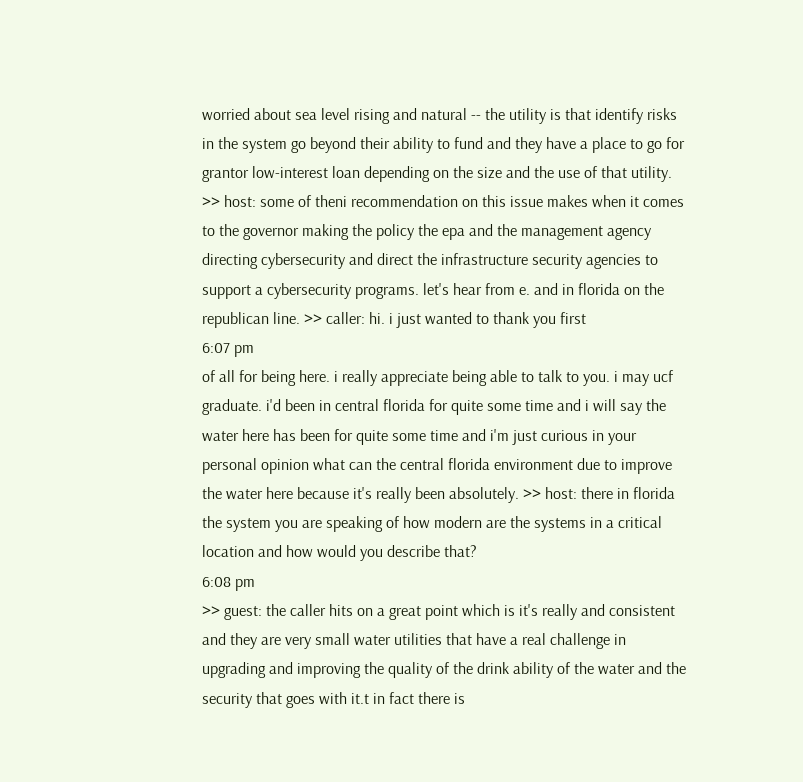worried about sea level rising and natural -- the utility is that identify risks in the system go beyond their ability to fund and they have a place to go for grantor low-interest loan depending on the size and the use of that utility. >> host: some of theni recommendation on this issue makes when it comes to the governor making the policy the epa and the management agency directing cybersecurity and direct the infrastructure security agencies to support a cybersecurity programs. let's hear from e. and in florida on the republican line. >> caller: hi. i just wanted to thank you first
6:07 pm
of all for being here. i really appreciate being able to talk to you. i may ucf graduate. i'd been in central florida for quite some time and i will say the water here has been for quite some time and i'm just curious in your personal opinion what can the central florida environment due to improve the water here because it's really been absolutely. >> host: there in florida the system you are speaking of how modern are the systems in a critical location and how would you describe that?
6:08 pm
>> guest: the caller hits on a great point which is it's really and consistent and they are very small water utilities that have a real challenge in upgrading and improving the quality of the drink ability of the water and the security that goes with it.t in fact there is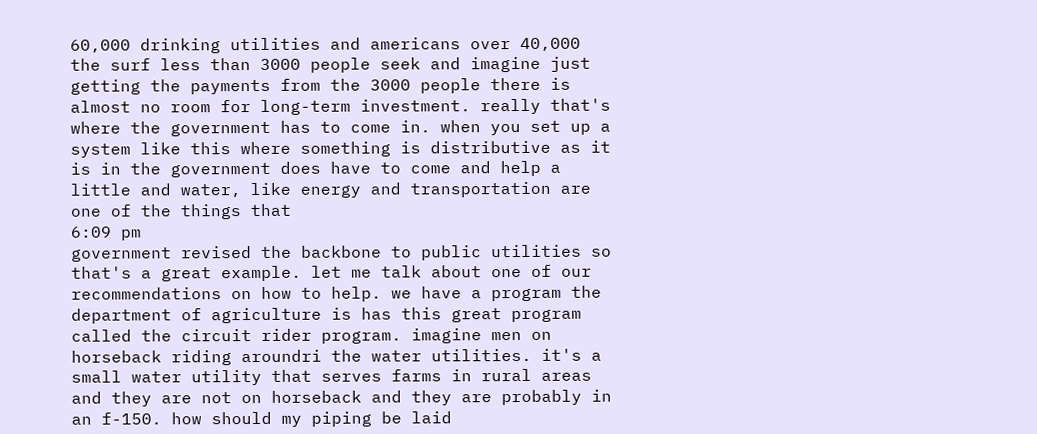60,000 drinking utilities and americans over 40,000 the surf less than 3000 people seek and imagine just getting the payments from the 3000 people there is almost no room for long-term investment. really that's where the government has to come in. when you set up a system like this where something is distributive as it is in the government does have to come and help a little and water, like energy and transportation are one of the things that
6:09 pm
government revised the backbone to public utilities so that's a great example. let me talk about one of our recommendations on how to help. we have a program the department of agriculture is has this great program called the circuit rider program. imagine men on horseback riding aroundri the water utilities. it's a small water utility that serves farms in rural areas and they are not on horseback and they are probably in an f-150. how should my piping be laid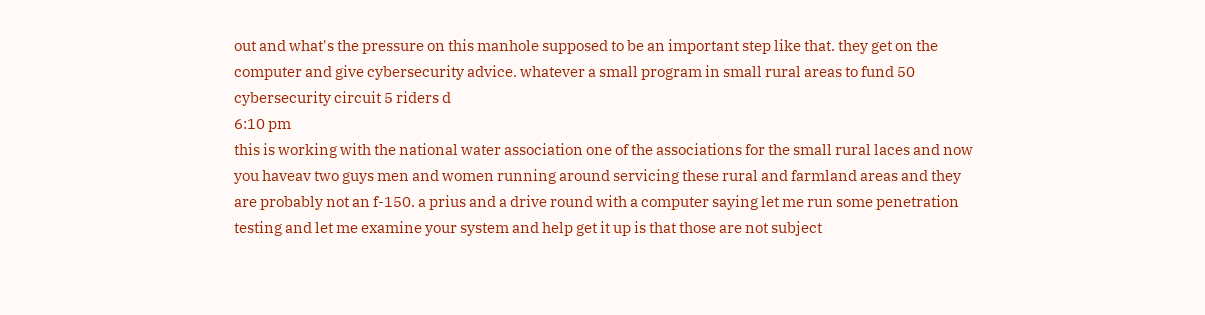out and what's the pressure on this manhole supposed to be an important step like that. they get on the computer and give cybersecurity advice. whatever a small program in small rural areas to fund 50 cybersecurity circuit 5 riders d
6:10 pm
this is working with the national water association one of the associations for the small rural laces and now you haveav two guys men and women running around servicing these rural and farmland areas and they are probably not an f-150. a prius and a drive round with a computer saying let me run some penetration testing and let me examine your system and help get it up is that those are not subject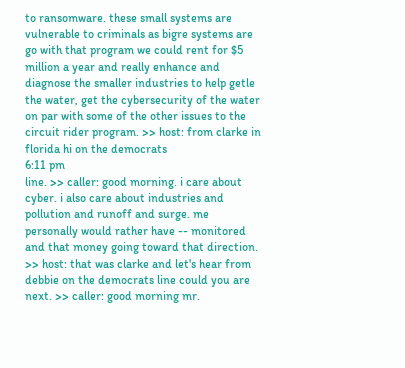to ransomware. these small systems are vulnerable to criminals as bigre systems are go with that program we could rent for $5 million a year and really enhance and diagnose the smaller industries to help getle the water, get the cybersecurity of the water on par with some of the other issues to the circuit rider program. >> host: from clarke in florida hi on the democrats
6:11 pm
line. >> caller: good morning. i care about cyber. i also care about industries and pollution and runoff and surge. me personally would rather have -- monitored and that money going toward that direction. >> host: that was clarke and let's hear from debbie on the democrats line could you are next. >> caller: good morning mr.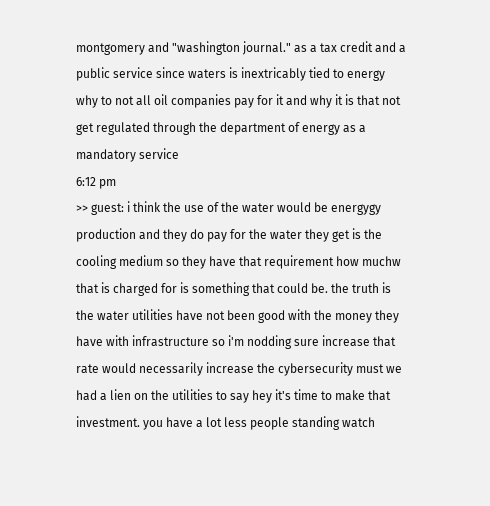montgomery and "washington journal." as a tax credit and a public service since waters is inextricably tied to energy why to not all oil companies pay for it and why it is that not get regulated through the department of energy as a mandatory service
6:12 pm
>> guest: i think the use of the water would be energygy production and they do pay for the water they get is the cooling medium so they have that requirement how muchw that is charged for is something that could be. the truth is the water utilities have not been good with the money they have with infrastructure so i'm nodding sure increase that rate would necessarily increase the cybersecurity must we had a lien on the utilities to say hey it's time to make that investment. you have a lot less people standing watch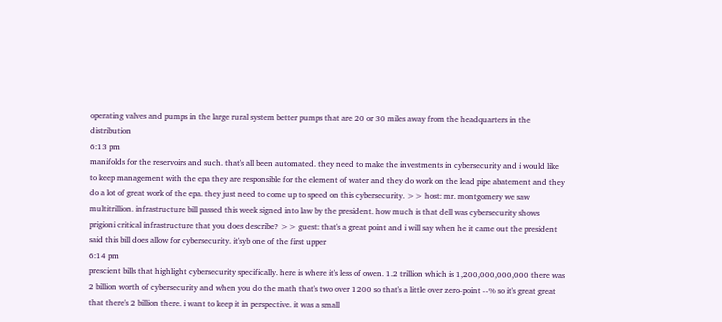operating valves and pumps in the large rural system better pumps that are 20 or 30 miles away from the headquarters in the distribution
6:13 pm
manifolds for the reservoirs and such. that's all been automated. they need to make the investments in cybersecurity and i would like to keep management with the epa they are responsible for the element of water and they do work on the lead pipe abatement and they do a lot of great work of the epa. they just need to come up to speed on this cybersecurity. >> host: mr. montgomery we saw multitrillion. infrastructure bill passed this week signed into law by the president. how much is that dell was cybersecurity shows prigioni critical infrastructure that you does describe? >> guest: that's a great point and i will say when he it came out the president said this bill does allow for cybersecurity. it'syb one of the first upper
6:14 pm
prescient bills that highlight cybersecurity specifically. here is where it's less of owen. 1.2 trillion which is 1,200,000,000,000 there was 2 billion worth of cybersecurity and when you do the math that's two over 1200 so that's a little over zero-point --% so it's great great that there's 2 billion there. i want to keep it in perspective. it was a small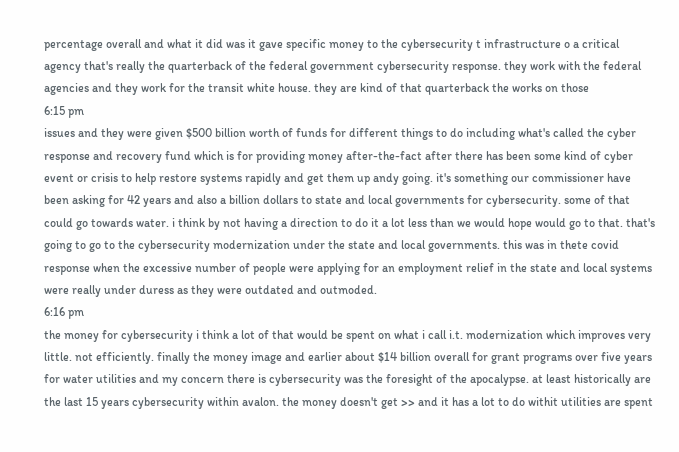percentage overall and what it did was it gave specific money to the cybersecurity t infrastructure o a critical agency that's really the quarterback of the federal government cybersecurity response. they work with the federal agencies and they work for the transit white house. they are kind of that quarterback the works on those
6:15 pm
issues and they were given $500 billion worth of funds for different things to do including what's called the cyber response and recovery fund which is for providing money after-the-fact after there has been some kind of cyber event or crisis to help restore systems rapidly and get them up andy going. it's something our commissioner have been asking for 42 years and also a billion dollars to state and local governments for cybersecurity. some of that could go towards water. i think by not having a direction to do it a lot less than we would hope would go to that. that's going to go to the cybersecurity modernization under the state and local governments. this was in thete covid response when the excessive number of people were applying for an employment relief in the state and local systems were really under duress as they were outdated and outmoded.
6:16 pm
the money for cybersecurity i think a lot of that would be spent on what i call i.t. modernization which improves very little. not efficiently. finally the money image and earlier about $14 billion overall for grant programs over five years for water utilities and my concern there is cybersecurity was the foresight of the apocalypse. at least historically are the last 15 years cybersecurity within avalon. the money doesn't get >> and it has a lot to do withit utilities are spent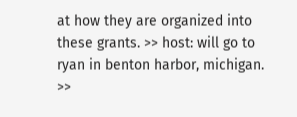at how they are organized into these grants. >> host: will go to ryan in benton harbor, michigan. >>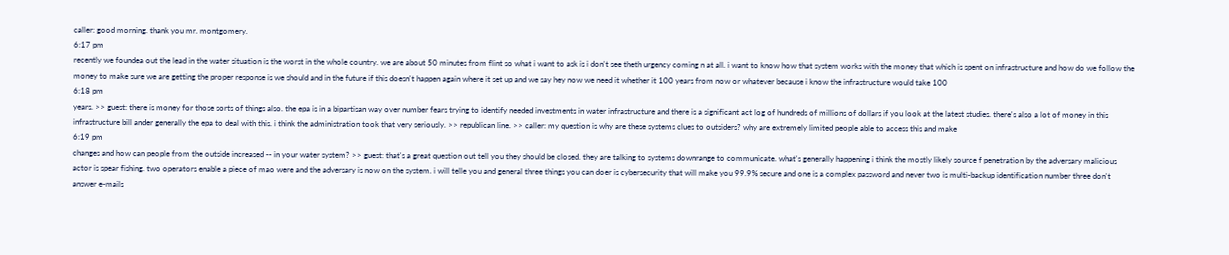caller: good morning. thank you mr. montgomery.
6:17 pm
recently we foundea out the lead in the water situation is the worst in the whole country. we are about 50 minutes from flint so what i want to ask is i don't see theth urgency coming n at all. i want to know how that system works with the money that which is spent on infrastructure and how do we follow the money to make sure we are getting the proper response is we should and in the future if this doesn't happen again where it set up and we say hey now we need it whether it 100 years from now or whatever because i know the infrastructure would take 100
6:18 pm
years. >> guest: there is money for those sorts of things also. the epa is in a bipartisan way over number fears trying to identify needed investments in water infrastructure and there is a significant act log of hundreds of millions of dollars if you look at the latest studies. there's also a lot of money in this infrastructure bill ander generally the epa to deal with this. i think the administration took that very seriously. >> republican line. >> caller: my question is why are these systems clues to outsiders? why are extremely limited people able to access this and make
6:19 pm
changes and how can people from the outside increased -- in your water system? >> guest: that's a great question out tell you they should be closed. they are talking to systems downrange to communicate. what's generally happening i think the mostly likely source f penetration by the adversary malicious actor is spear fishing. two operators enable a piece of mao were and the adversary is now on the system. i will telle you and general three things you can doer is cybersecurity that will make you 99.9% secure and one is a complex password and never two is multi-backup identification number three don't answer e-mails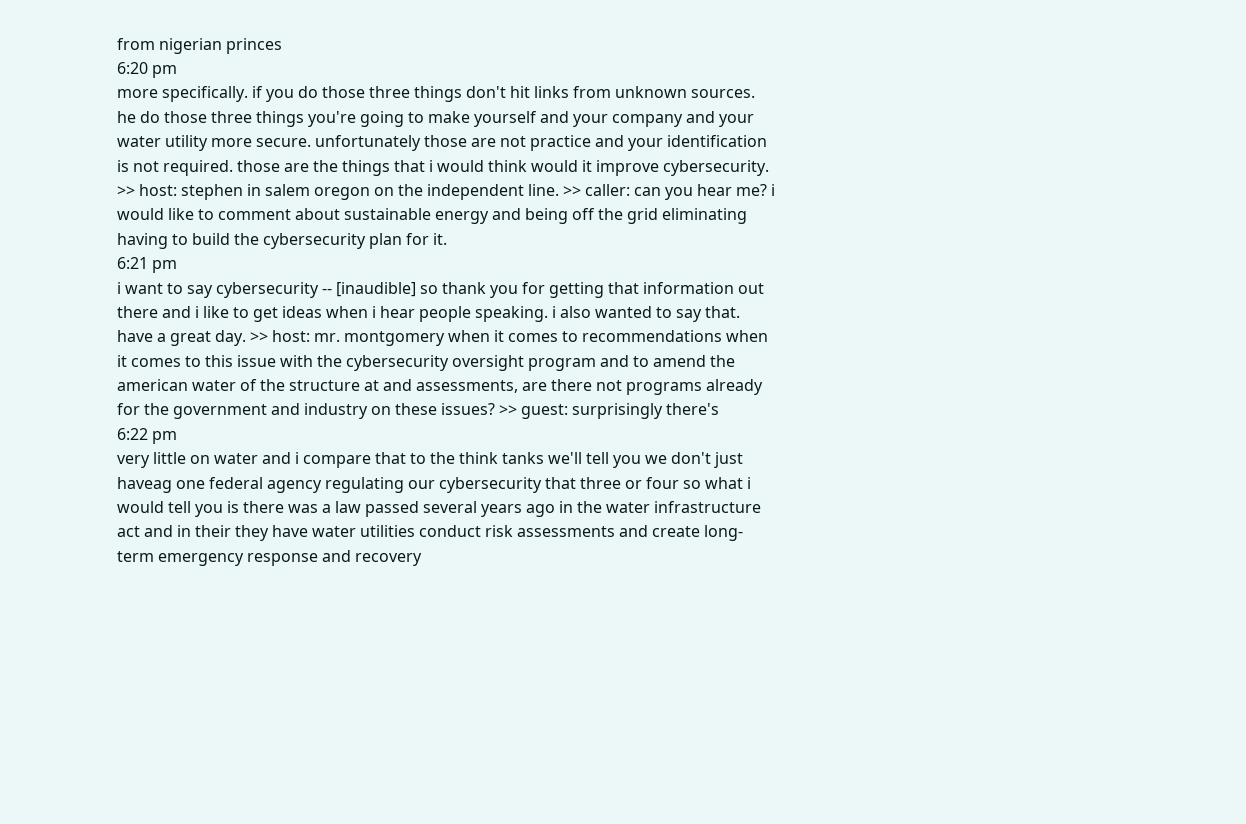from nigerian princes
6:20 pm
more specifically. if you do those three things don't hit links from unknown sources. he do those three things you're going to make yourself and your company and your water utility more secure. unfortunately those are not practice and your identification is not required. those are the things that i would think would it improve cybersecurity. >> host: stephen in salem oregon on the independent line. >> caller: can you hear me? i would like to comment about sustainable energy and being off the grid eliminating having to build the cybersecurity plan for it.
6:21 pm
i want to say cybersecurity -- [inaudible] so thank you for getting that information out there and i like to get ideas when i hear people speaking. i also wanted to say that. have a great day. >> host: mr. montgomery when it comes to recommendations when it comes to this issue with the cybersecurity oversight program and to amend the american water of the structure at and assessments, are there not programs already for the government and industry on these issues? >> guest: surprisingly there's
6:22 pm
very little on water and i compare that to the think tanks we'll tell you we don't just haveag one federal agency regulating our cybersecurity that three or four so what i would tell you is there was a law passed several years ago in the water infrastructure act and in their they have water utilities conduct risk assessments and create long-term emergency response and recovery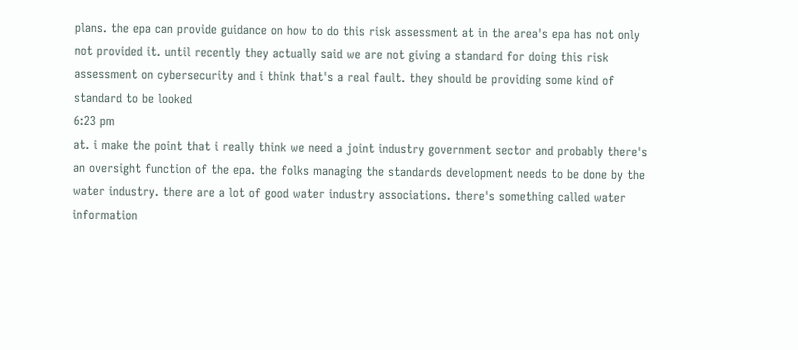plans. the epa can provide guidance on how to do this risk assessment at in the area's epa has not only not provided it. until recently they actually said we are not giving a standard for doing this risk assessment on cybersecurity and i think that's a real fault. they should be providing some kind of standard to be looked
6:23 pm
at. i make the point that i really think we need a joint industry government sector and probably there's an oversight function of the epa. the folks managing the standards development needs to be done by the water industry. there are a lot of good water industry associations. there's something called water information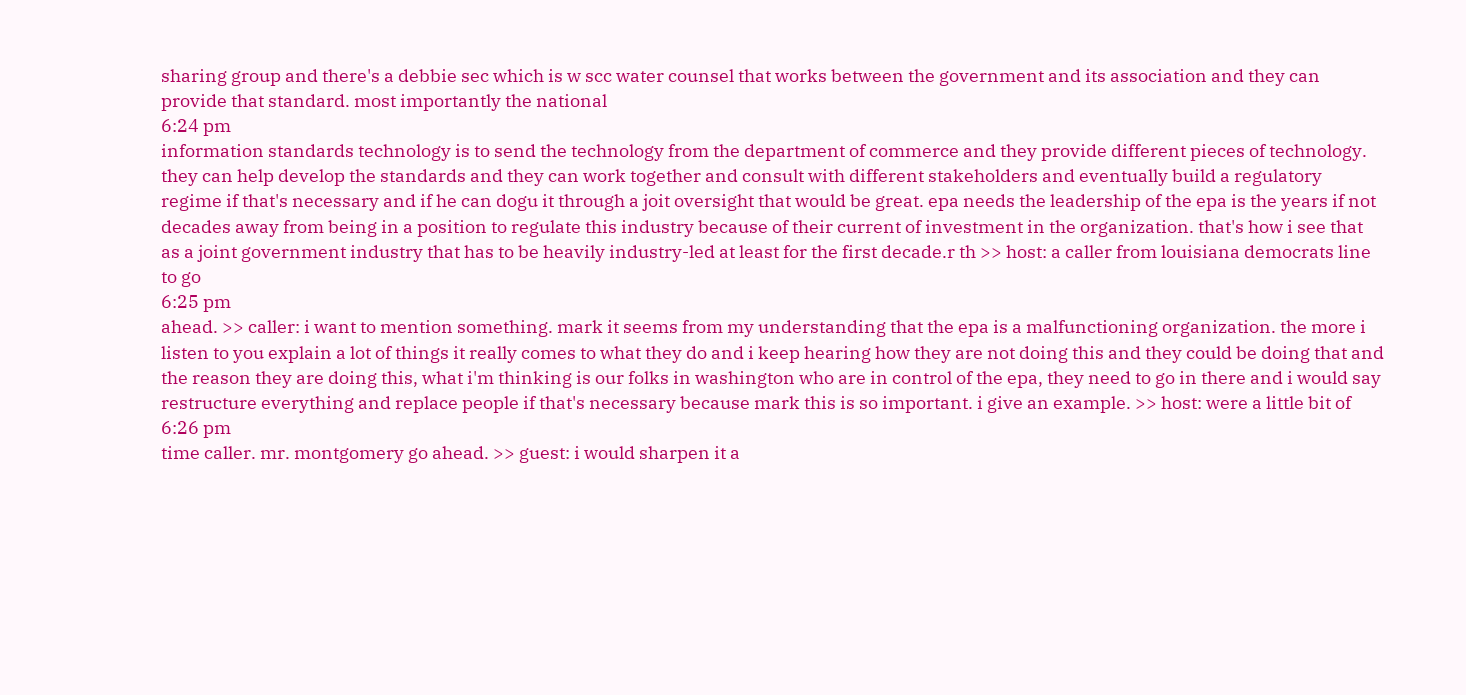sharing group and there's a debbie sec which is w scc water counsel that works between the government and its association and they can provide that standard. most importantly the national
6:24 pm
information standards technology is to send the technology from the department of commerce and they provide different pieces of technology. they can help develop the standards and they can work together and consult with different stakeholders and eventually build a regulatory regime if that's necessary and if he can dogu it through a joit oversight that would be great. epa needs the leadership of the epa is the years if not decades away from being in a position to regulate this industry because of their current of investment in the organization. that's how i see that as a joint government industry that has to be heavily industry-led at least for the first decade.r th >> host: a caller from louisiana democrats line to go
6:25 pm
ahead. >> caller: i want to mention something. mark it seems from my understanding that the epa is a malfunctioning organization. the more i listen to you explain a lot of things it really comes to what they do and i keep hearing how they are not doing this and they could be doing that and the reason they are doing this, what i'm thinking is our folks in washington who are in control of the epa, they need to go in there and i would say restructure everything and replace people if that's necessary because mark this is so important. i give an example. >> host: were a little bit of
6:26 pm
time caller. mr. montgomery go ahead. >> guest: i would sharpen it a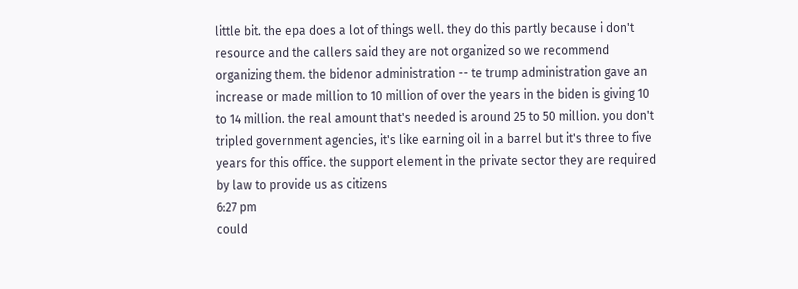little bit. the epa does a lot of things well. they do this partly because i don't resource and the callers said they are not organized so we recommend organizing them. the bidenor administration -- te trump administration gave an increase or made million to 10 million of over the years in the biden is giving 10 to 14 million. the real amount that's needed is around 25 to 50 million. you don't tripled government agencies, it's like earning oil in a barrel but it's three to five years for this office. the support element in the private sector they are required by law to provide us as citizens
6:27 pm
could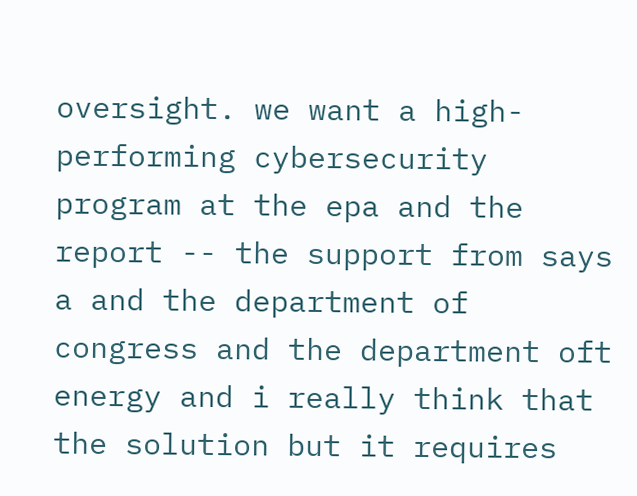oversight. we want a high-performing cybersecurity program at the epa and the report -- the support from says a and the department of congress and the department oft energy and i really think that the solution but it requires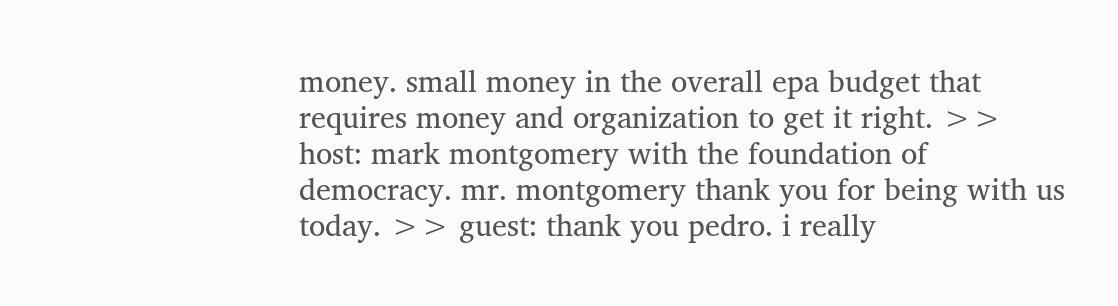money. small money in the overall epa budget that requires money and organization to get it right. >> host: mark montgomery with the foundation of democracy. mr. montgomery thank you for being with us today. >> guest: thank you pedro. i really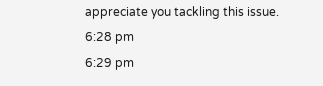appreciate you tackling this issue.
6:28 pm
6:29 pm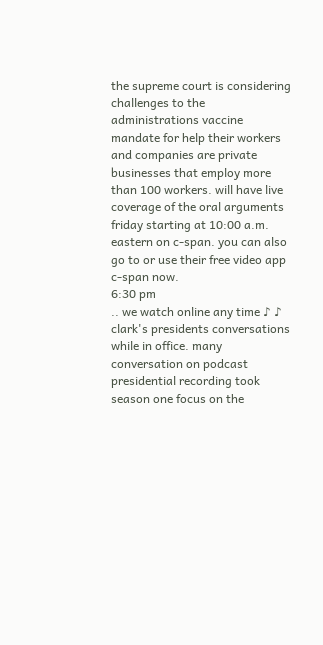the supreme court is considering challenges to the administrations vaccine mandate for help their workers and companies are private businesses that employ more than 100 workers. will have live coverage of the oral arguments friday starting at 10:00 a.m. eastern on c-span. you can also go to or use their free video app c-span now.
6:30 pm
.. we watch online any time ♪ ♪ clark's presidents conversations while in office. many conversation on podcast presidential recording took season one focus on the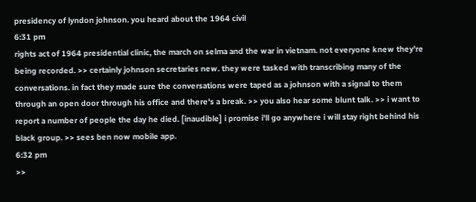presidency of lyndon johnson. you heard about the 1964 civil
6:31 pm
rights act of 1964 presidential clinic, the march on selma and the war in vietnam. not everyone knew they're being recorded. >> certainly johnson secretaries new. they were tasked with transcribing many of the conversations. in fact they made sure the conversations were taped as a johnson with a signal to them through an open door through his office and there's a break. >> you also hear some blunt talk. >> i want to report a number of people the day he died. [inaudible] i promise i'll go anywhere i will stay right behind his black group. >> sees ben now mobile app.
6:32 pm
>>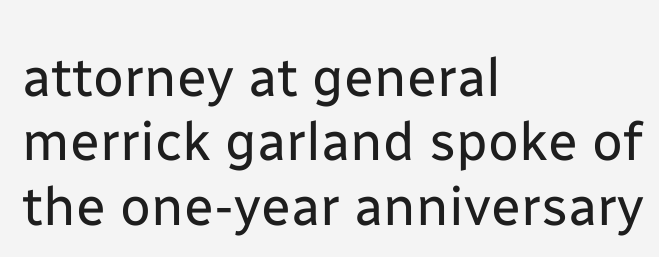attorney at general merrick garland spoke of the one-year anniversary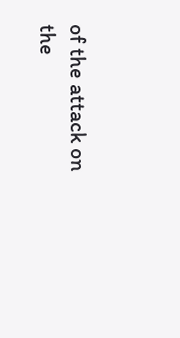of the attack on the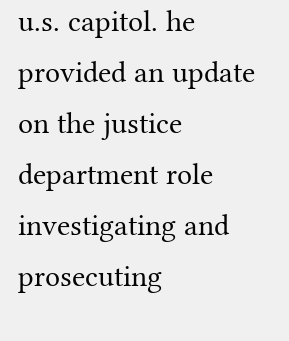u.s. capitol. he provided an update on the justice department role investigating and prosecuting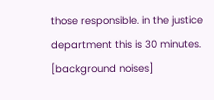those responsible. in the justice department this is 30 minutes. [background noises]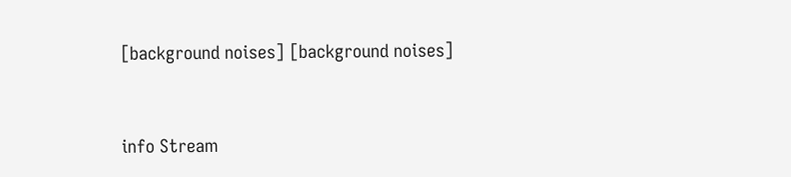[background noises] [background noises]


info Stream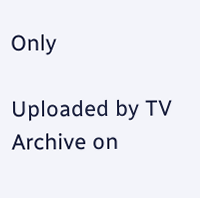Only

Uploaded by TV Archive on